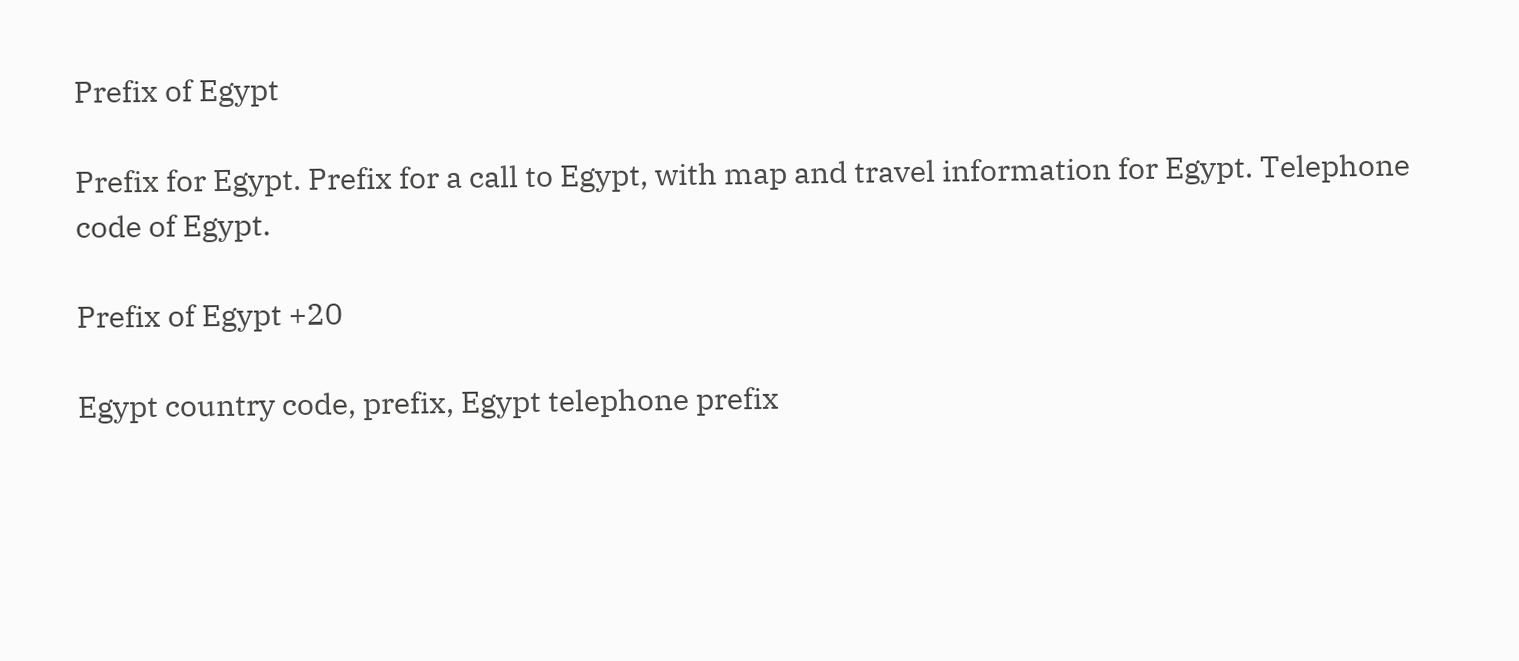Prefix of Egypt

Prefix for Egypt. Prefix for a call to Egypt, with map and travel information for Egypt. Telephone code of Egypt.

Prefix of Egypt +20

Egypt country code, prefix, Egypt telephone prefix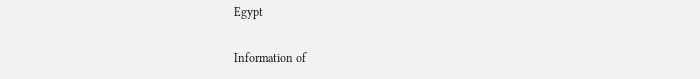Egypt

Information of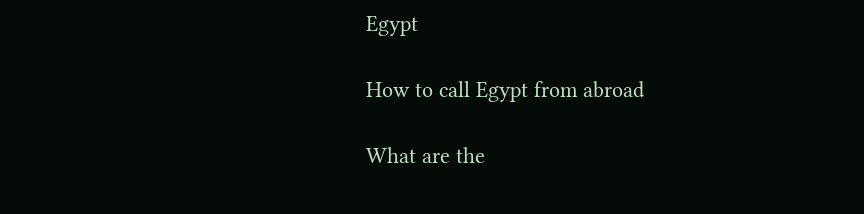Egypt

How to call Egypt from abroad

What are the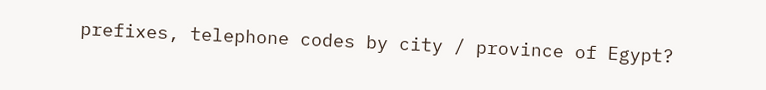prefixes, telephone codes by city / province of Egypt?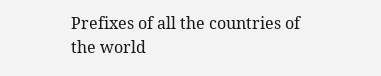Prefixes of all the countries of the world